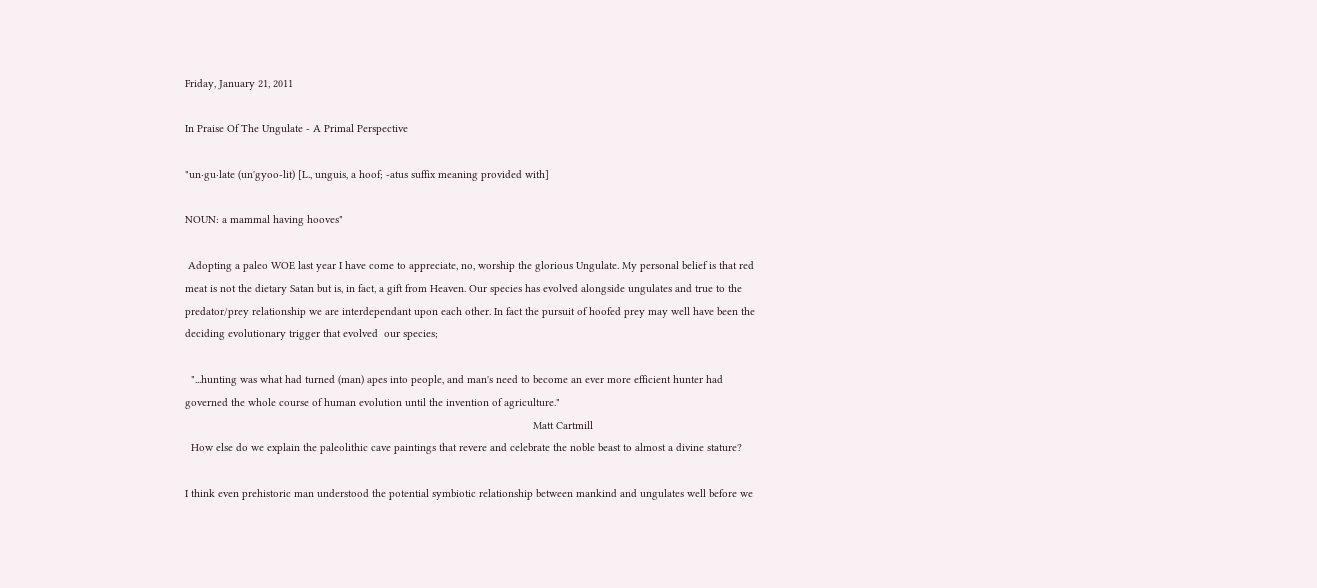Friday, January 21, 2011

In Praise Of The Ungulate - A Primal Perspective

"un·gu·late (un'gyoo-lit) [L., unguis, a hoof; -atus suffix meaning provided with]

NOUN: a mammal having hooves"

 Adopting a paleo WOE last year I have come to appreciate, no, worship the glorious Ungulate. My personal belief is that red meat is not the dietary Satan but is, in fact, a gift from Heaven. Our species has evolved alongside ungulates and true to the predator/prey relationship we are interdependant upon each other. In fact the pursuit of hoofed prey may well have been the deciding evolutionary trigger that evolved  our species;

  "...hunting was what had turned (man) apes into people, and man's need to become an ever more efficient hunter had governed the whole course of human evolution until the invention of agriculture."
                                                                                                                    Matt Cartmill
  How else do we explain the paleolithic cave paintings that revere and celebrate the noble beast to almost a divine stature?

I think even prehistoric man understood the potential symbiotic relationship between mankind and ungulates well before we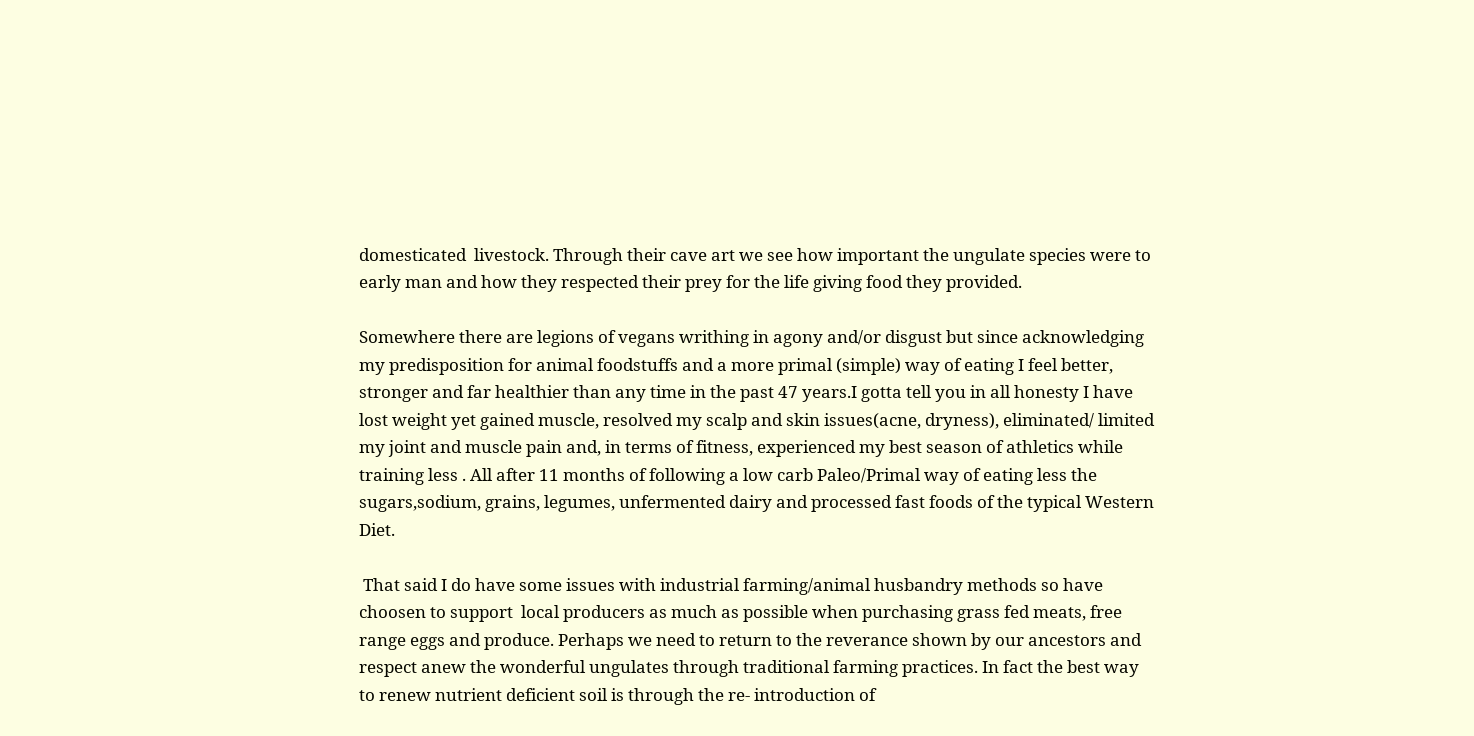domesticated  livestock. Through their cave art we see how important the ungulate species were to early man and how they respected their prey for the life giving food they provided.

Somewhere there are legions of vegans writhing in agony and/or disgust but since acknowledging my predisposition for animal foodstuffs and a more primal (simple) way of eating I feel better, stronger and far healthier than any time in the past 47 years.I gotta tell you in all honesty I have lost weight yet gained muscle, resolved my scalp and skin issues(acne, dryness), eliminated/ limited my joint and muscle pain and, in terms of fitness, experienced my best season of athletics while training less . All after 11 months of following a low carb Paleo/Primal way of eating less the sugars,sodium, grains, legumes, unfermented dairy and processed fast foods of the typical Western Diet.

 That said I do have some issues with industrial farming/animal husbandry methods so have choosen to support  local producers as much as possible when purchasing grass fed meats, free range eggs and produce. Perhaps we need to return to the reverance shown by our ancestors and respect anew the wonderful ungulates through traditional farming practices. In fact the best way to renew nutrient deficient soil is through the re- introduction of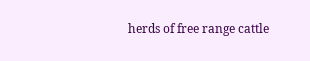herds of free range cattle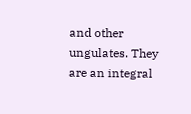and other ungulates. They are an integral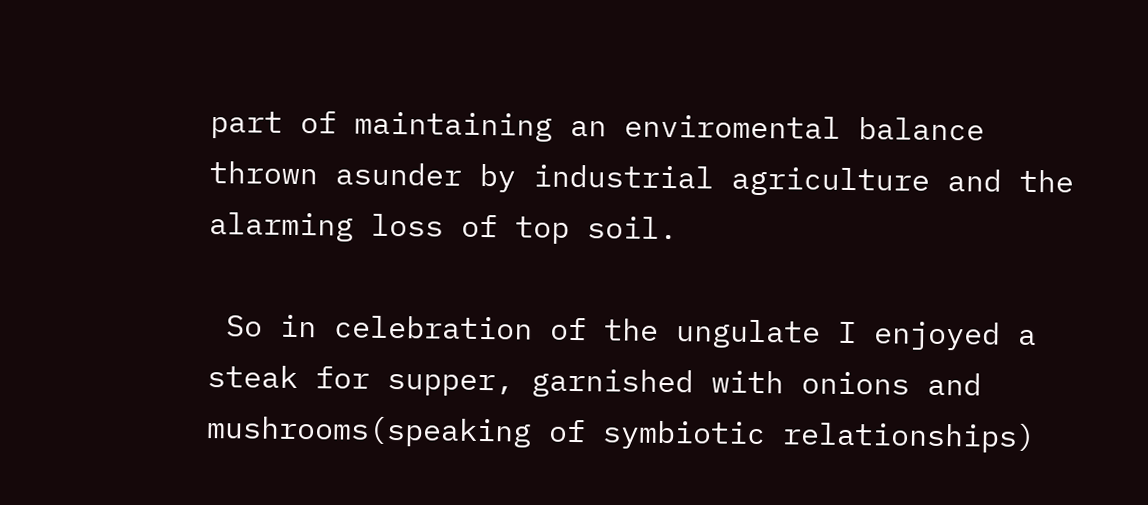part of maintaining an enviromental balance thrown asunder by industrial agriculture and the alarming loss of top soil.

 So in celebration of the ungulate I enjoyed a steak for supper, garnished with onions and mushrooms(speaking of symbiotic relationships)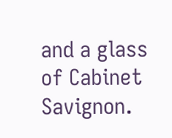and a glass of Cabinet Savignon.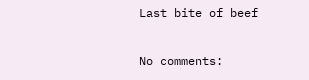Last bite of beef

No comments: